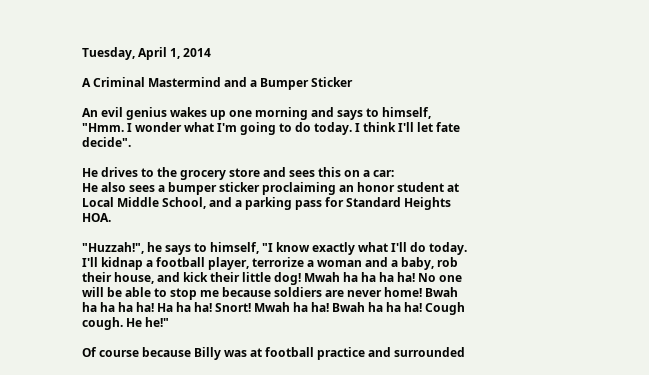Tuesday, April 1, 2014

A Criminal Mastermind and a Bumper Sticker

An evil genius wakes up one morning and says to himself, "Hmm. I wonder what I'm going to do today. I think I'll let fate decide".

He drives to the grocery store and sees this on a car:
He also sees a bumper sticker proclaiming an honor student at Local Middle School, and a parking pass for Standard Heights HOA.

"Huzzah!", he says to himself, "I know exactly what I'll do today. I'll kidnap a football player, terrorize a woman and a baby, rob their house, and kick their little dog! Mwah ha ha ha ha! No one will be able to stop me because soldiers are never home! Bwah ha ha ha ha! Ha ha ha! Snort! Mwah ha ha! Bwah ha ha ha! Cough cough. He he!"

Of course because Billy was at football practice and surrounded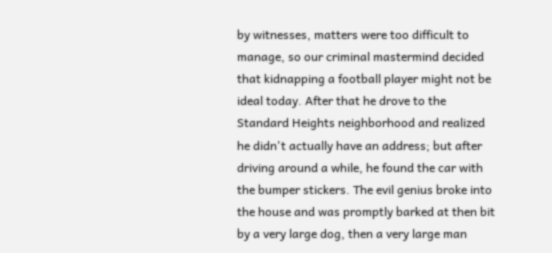by witnesses, matters were too difficult to manage, so our criminal mastermind decided that kidnapping a football player might not be ideal today. After that he drove to the Standard Heights neighborhood and realized he didn't actually have an address; but after driving around a while, he found the car with the bumper stickers. The evil genius broke into the house and was promptly barked at then bit by a very large dog, then a very large man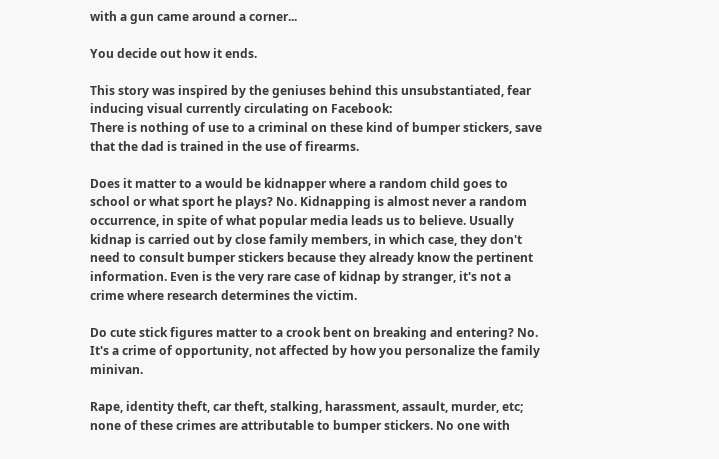with a gun came around a corner...

You decide out how it ends.

This story was inspired by the geniuses behind this unsubstantiated, fear inducing visual currently circulating on Facebook:
There is nothing of use to a criminal on these kind of bumper stickers, save that the dad is trained in the use of firearms.

Does it matter to a would be kidnapper where a random child goes to school or what sport he plays? No. Kidnapping is almost never a random occurrence, in spite of what popular media leads us to believe. Usually kidnap is carried out by close family members, in which case, they don't need to consult bumper stickers because they already know the pertinent information. Even is the very rare case of kidnap by stranger, it's not a crime where research determines the victim.

Do cute stick figures matter to a crook bent on breaking and entering? No. It's a crime of opportunity, not affected by how you personalize the family minivan.

Rape, identity theft, car theft, stalking, harassment, assault, murder, etc; none of these crimes are attributable to bumper stickers. No one with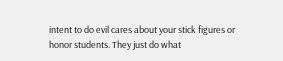intent to do evil cares about your stick figures or honor students. They just do what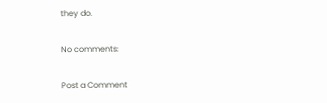they do.

No comments:

Post a Comment